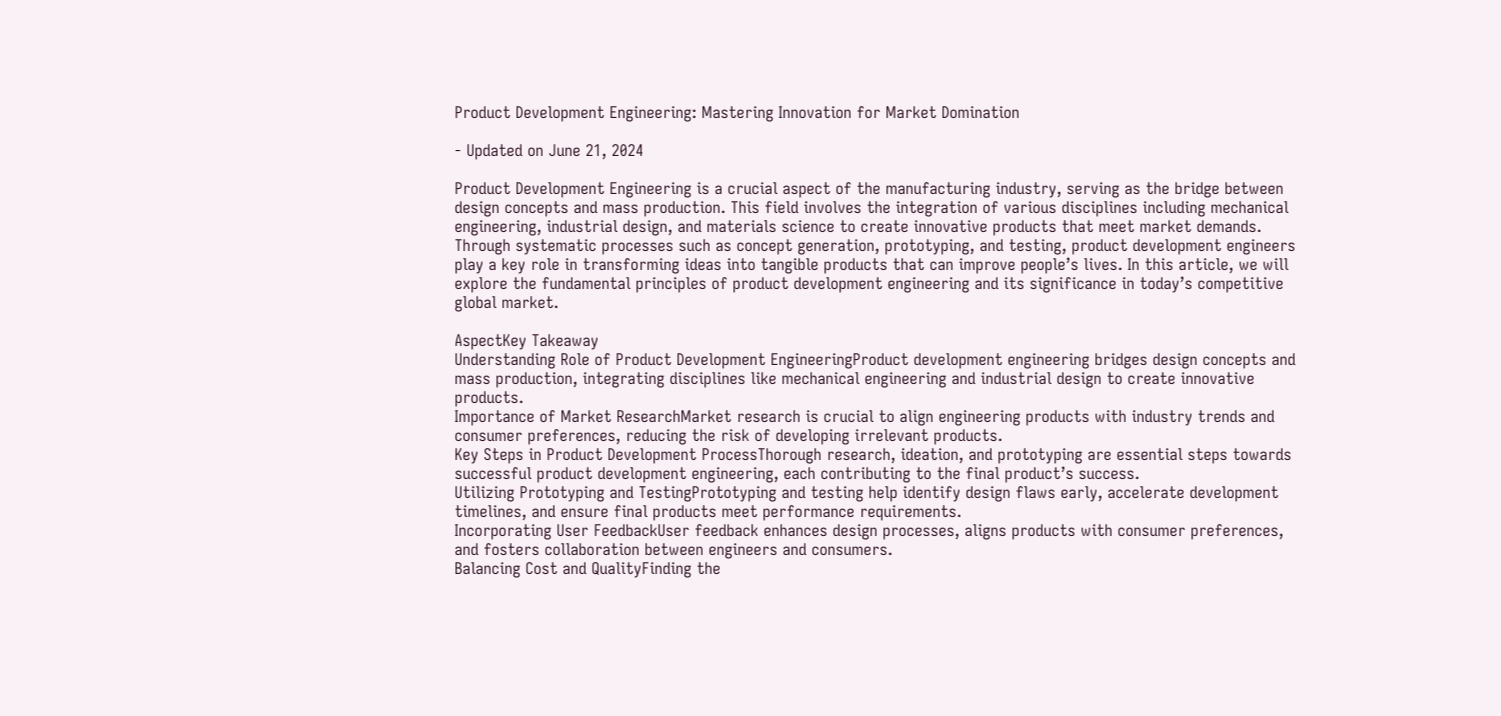Product Development Engineering: Mastering Innovation for Market Domination

- Updated on June 21, 2024

Product Development Engineering is a crucial aspect of the manufacturing industry, serving as the bridge between design concepts and mass production. This field involves the integration of various disciplines including mechanical engineering, industrial design, and materials science to create innovative products that meet market demands. Through systematic processes such as concept generation, prototyping, and testing, product development engineers play a key role in transforming ideas into tangible products that can improve people’s lives. In this article, we will explore the fundamental principles of product development engineering and its significance in today’s competitive global market.

AspectKey Takeaway
Understanding Role of Product Development EngineeringProduct development engineering bridges design concepts and mass production, integrating disciplines like mechanical engineering and industrial design to create innovative products.
Importance of Market ResearchMarket research is crucial to align engineering products with industry trends and consumer preferences, reducing the risk of developing irrelevant products.
Key Steps in Product Development ProcessThorough research, ideation, and prototyping are essential steps towards successful product development engineering, each contributing to the final product’s success.
Utilizing Prototyping and TestingPrototyping and testing help identify design flaws early, accelerate development timelines, and ensure final products meet performance requirements.
Incorporating User FeedbackUser feedback enhances design processes, aligns products with consumer preferences, and fosters collaboration between engineers and consumers.
Balancing Cost and QualityFinding the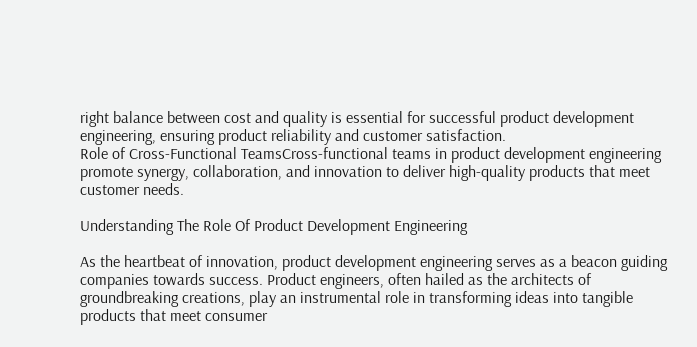right balance between cost and quality is essential for successful product development engineering, ensuring product reliability and customer satisfaction.
Role of Cross-Functional TeamsCross-functional teams in product development engineering promote synergy, collaboration, and innovation to deliver high-quality products that meet customer needs.

Understanding The Role Of Product Development Engineering

As the heartbeat of innovation, product development engineering serves as a beacon guiding companies towards success. Product engineers, often hailed as the architects of groundbreaking creations, play an instrumental role in transforming ideas into tangible products that meet consumer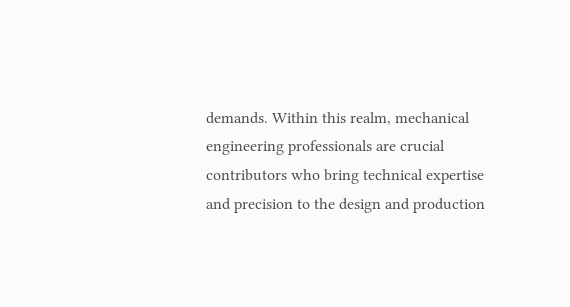demands. Within this realm, mechanical engineering professionals are crucial contributors who bring technical expertise and precision to the design and production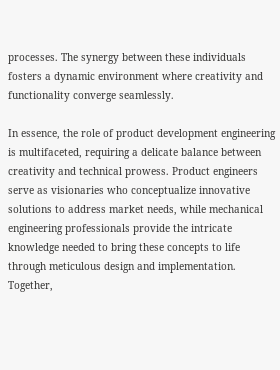processes. The synergy between these individuals fosters a dynamic environment where creativity and functionality converge seamlessly.

In essence, the role of product development engineering is multifaceted, requiring a delicate balance between creativity and technical prowess. Product engineers serve as visionaries who conceptualize innovative solutions to address market needs, while mechanical engineering professionals provide the intricate knowledge needed to bring these concepts to life through meticulous design and implementation. Together,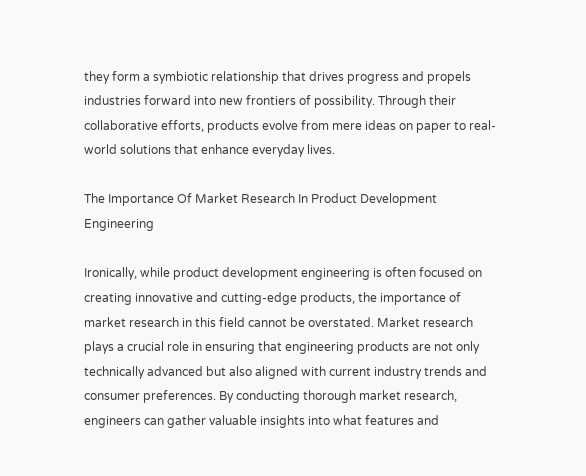they form a symbiotic relationship that drives progress and propels industries forward into new frontiers of possibility. Through their collaborative efforts, products evolve from mere ideas on paper to real-world solutions that enhance everyday lives.

The Importance Of Market Research In Product Development Engineering

Ironically, while product development engineering is often focused on creating innovative and cutting-edge products, the importance of market research in this field cannot be overstated. Market research plays a crucial role in ensuring that engineering products are not only technically advanced but also aligned with current industry trends and consumer preferences. By conducting thorough market research, engineers can gather valuable insights into what features and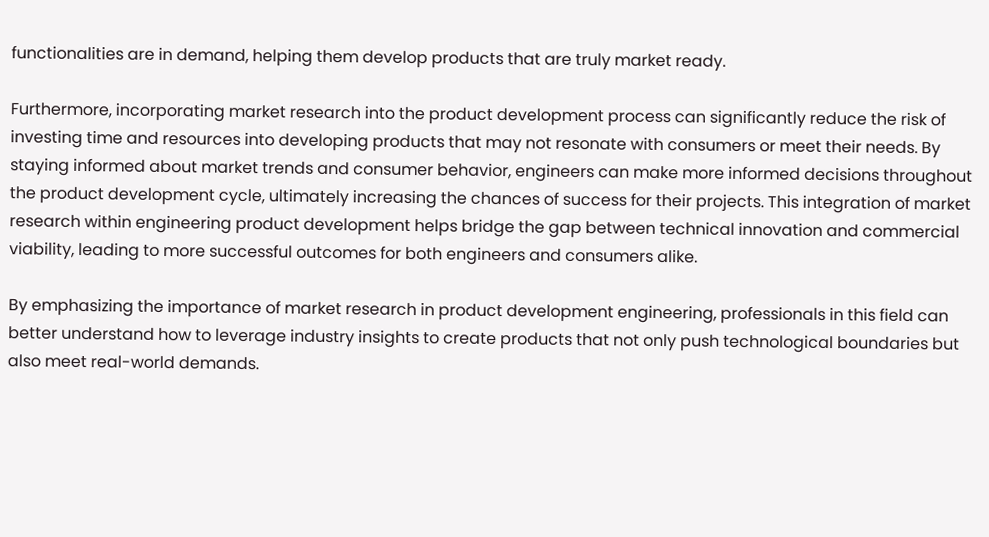functionalities are in demand, helping them develop products that are truly market ready.

Furthermore, incorporating market research into the product development process can significantly reduce the risk of investing time and resources into developing products that may not resonate with consumers or meet their needs. By staying informed about market trends and consumer behavior, engineers can make more informed decisions throughout the product development cycle, ultimately increasing the chances of success for their projects. This integration of market research within engineering product development helps bridge the gap between technical innovation and commercial viability, leading to more successful outcomes for both engineers and consumers alike.

By emphasizing the importance of market research in product development engineering, professionals in this field can better understand how to leverage industry insights to create products that not only push technological boundaries but also meet real-world demands.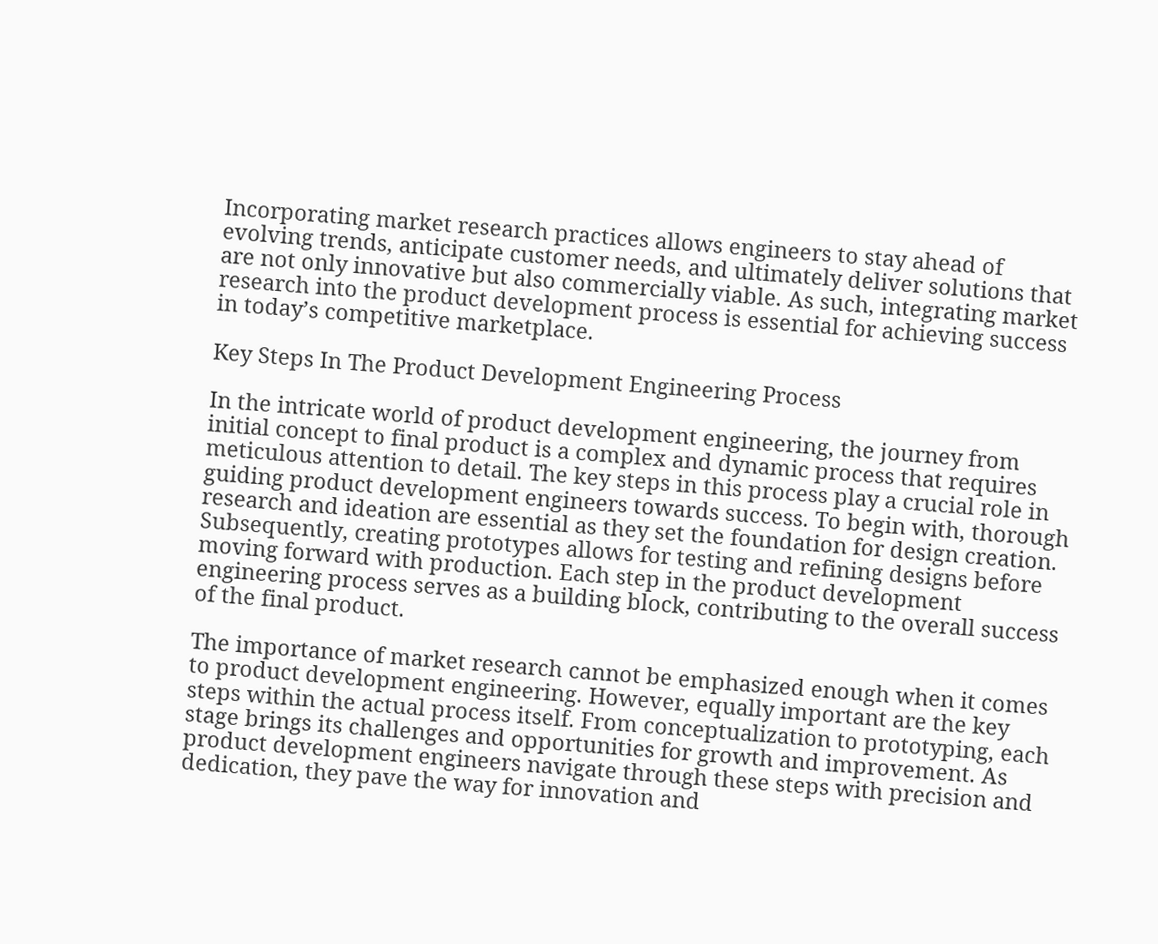Incorporating market research practices allows engineers to stay ahead of evolving trends, anticipate customer needs, and ultimately deliver solutions that are not only innovative but also commercially viable. As such, integrating market research into the product development process is essential for achieving success in today’s competitive marketplace.

Key Steps In The Product Development Engineering Process

In the intricate world of product development engineering, the journey from initial concept to final product is a complex and dynamic process that requires meticulous attention to detail. The key steps in this process play a crucial role in guiding product development engineers towards success. To begin with, thorough research and ideation are essential as they set the foundation for design creation. Subsequently, creating prototypes allows for testing and refining designs before moving forward with production. Each step in the product development engineering process serves as a building block, contributing to the overall success of the final product.

The importance of market research cannot be emphasized enough when it comes to product development engineering. However, equally important are the key steps within the actual process itself. From conceptualization to prototyping, each stage brings its challenges and opportunities for growth and improvement. As product development engineers navigate through these steps with precision and dedication, they pave the way for innovation and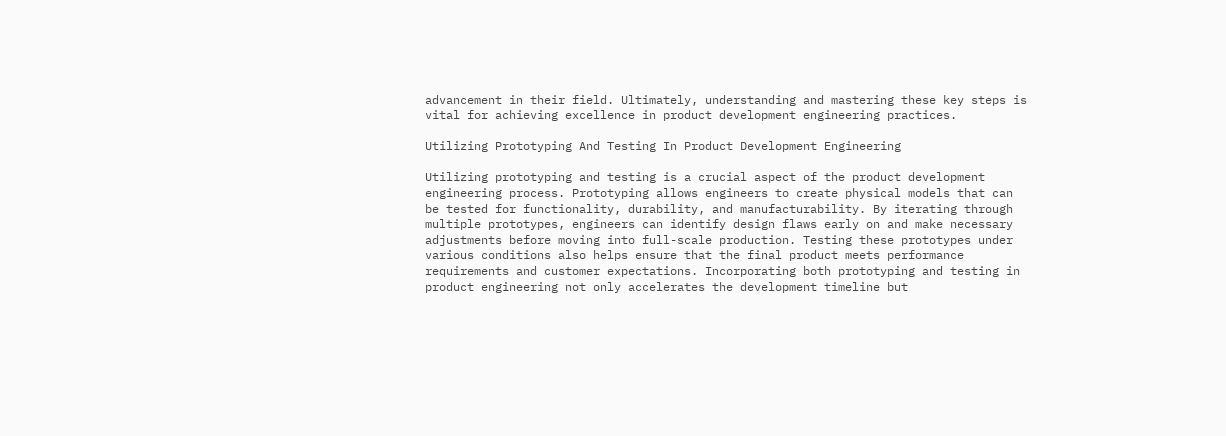advancement in their field. Ultimately, understanding and mastering these key steps is vital for achieving excellence in product development engineering practices.

Utilizing Prototyping And Testing In Product Development Engineering

Utilizing prototyping and testing is a crucial aspect of the product development engineering process. Prototyping allows engineers to create physical models that can be tested for functionality, durability, and manufacturability. By iterating through multiple prototypes, engineers can identify design flaws early on and make necessary adjustments before moving into full-scale production. Testing these prototypes under various conditions also helps ensure that the final product meets performance requirements and customer expectations. Incorporating both prototyping and testing in product engineering not only accelerates the development timeline but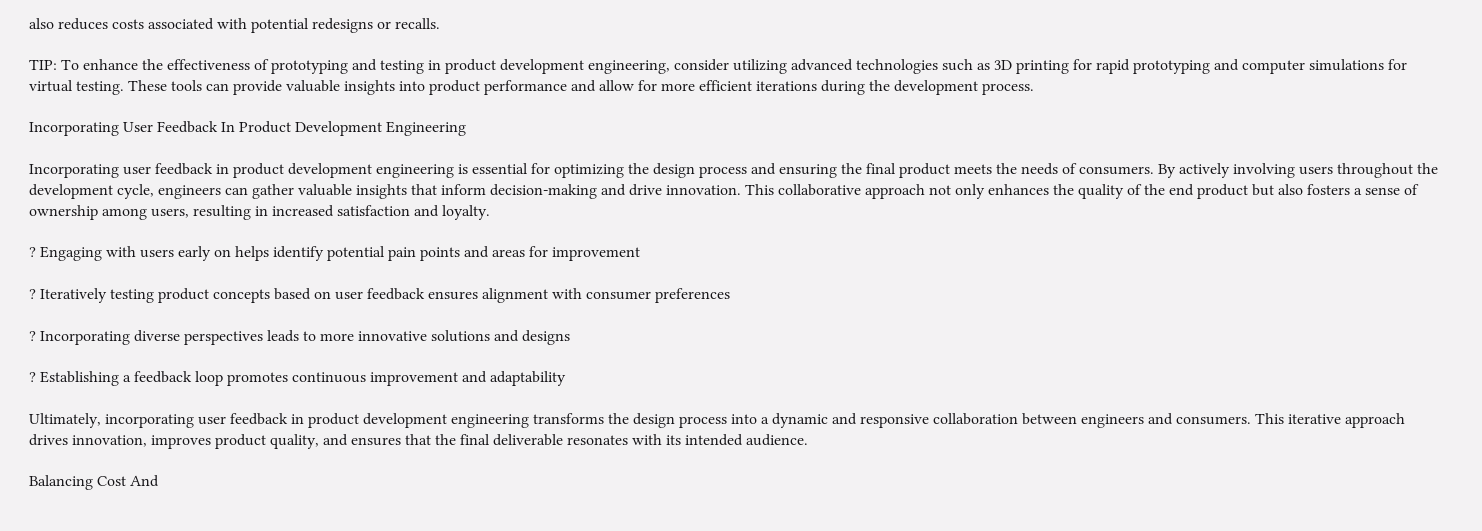also reduces costs associated with potential redesigns or recalls.

TIP: To enhance the effectiveness of prototyping and testing in product development engineering, consider utilizing advanced technologies such as 3D printing for rapid prototyping and computer simulations for virtual testing. These tools can provide valuable insights into product performance and allow for more efficient iterations during the development process.

Incorporating User Feedback In Product Development Engineering

Incorporating user feedback in product development engineering is essential for optimizing the design process and ensuring the final product meets the needs of consumers. By actively involving users throughout the development cycle, engineers can gather valuable insights that inform decision-making and drive innovation. This collaborative approach not only enhances the quality of the end product but also fosters a sense of ownership among users, resulting in increased satisfaction and loyalty.

? Engaging with users early on helps identify potential pain points and areas for improvement

? Iteratively testing product concepts based on user feedback ensures alignment with consumer preferences

? Incorporating diverse perspectives leads to more innovative solutions and designs

? Establishing a feedback loop promotes continuous improvement and adaptability

Ultimately, incorporating user feedback in product development engineering transforms the design process into a dynamic and responsive collaboration between engineers and consumers. This iterative approach drives innovation, improves product quality, and ensures that the final deliverable resonates with its intended audience.

Balancing Cost And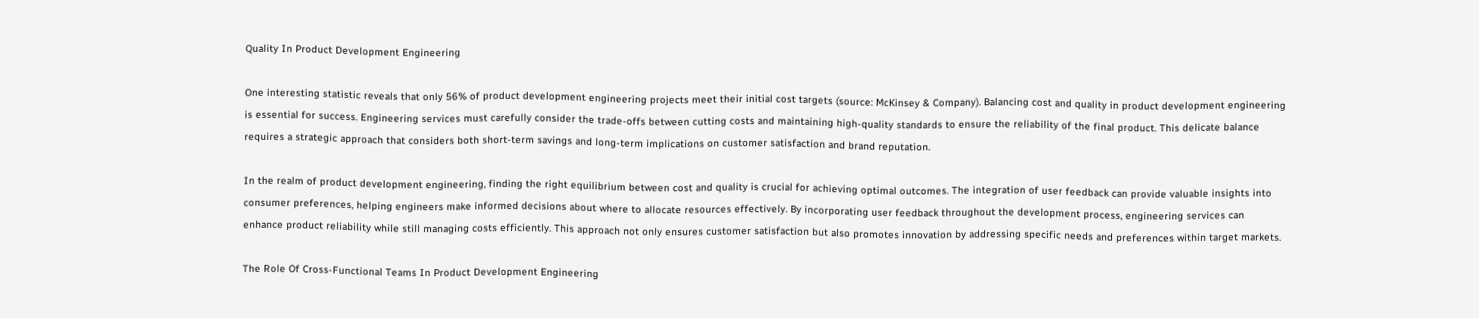Quality In Product Development Engineering

One interesting statistic reveals that only 56% of product development engineering projects meet their initial cost targets (source: McKinsey & Company). Balancing cost and quality in product development engineering is essential for success. Engineering services must carefully consider the trade-offs between cutting costs and maintaining high-quality standards to ensure the reliability of the final product. This delicate balance requires a strategic approach that considers both short-term savings and long-term implications on customer satisfaction and brand reputation.

In the realm of product development engineering, finding the right equilibrium between cost and quality is crucial for achieving optimal outcomes. The integration of user feedback can provide valuable insights into consumer preferences, helping engineers make informed decisions about where to allocate resources effectively. By incorporating user feedback throughout the development process, engineering services can enhance product reliability while still managing costs efficiently. This approach not only ensures customer satisfaction but also promotes innovation by addressing specific needs and preferences within target markets.

The Role Of Cross-Functional Teams In Product Development Engineering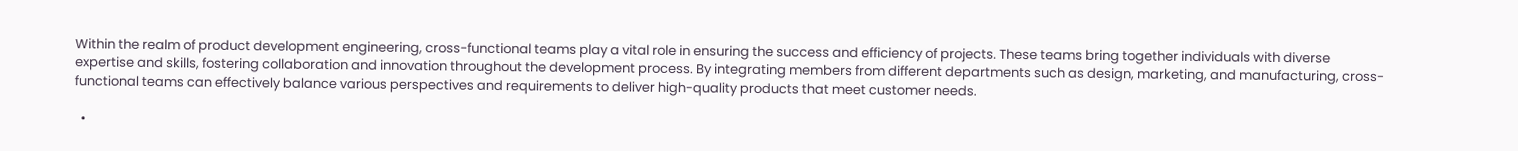Within the realm of product development engineering, cross-functional teams play a vital role in ensuring the success and efficiency of projects. These teams bring together individuals with diverse expertise and skills, fostering collaboration and innovation throughout the development process. By integrating members from different departments such as design, marketing, and manufacturing, cross-functional teams can effectively balance various perspectives and requirements to deliver high-quality products that meet customer needs.

  •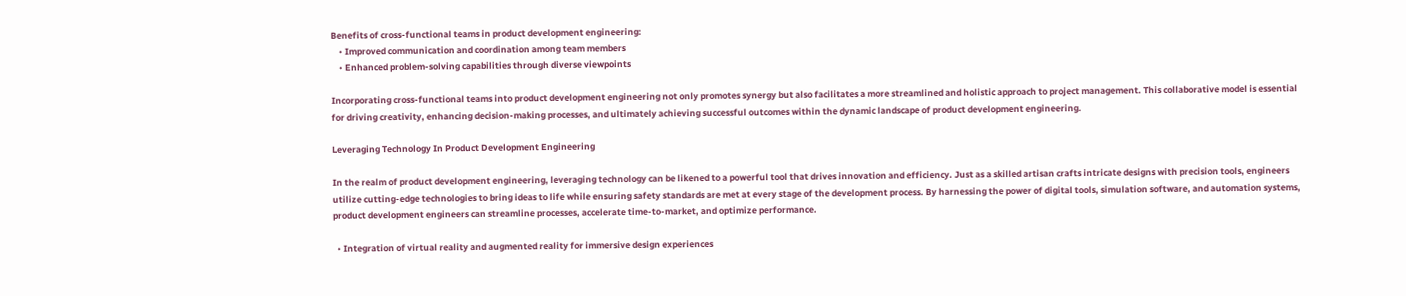Benefits of cross-functional teams in product development engineering:
    • Improved communication and coordination among team members
    • Enhanced problem-solving capabilities through diverse viewpoints

Incorporating cross-functional teams into product development engineering not only promotes synergy but also facilitates a more streamlined and holistic approach to project management. This collaborative model is essential for driving creativity, enhancing decision-making processes, and ultimately achieving successful outcomes within the dynamic landscape of product development engineering.

Leveraging Technology In Product Development Engineering

In the realm of product development engineering, leveraging technology can be likened to a powerful tool that drives innovation and efficiency. Just as a skilled artisan crafts intricate designs with precision tools, engineers utilize cutting-edge technologies to bring ideas to life while ensuring safety standards are met at every stage of the development process. By harnessing the power of digital tools, simulation software, and automation systems, product development engineers can streamline processes, accelerate time-to-market, and optimize performance.

  • Integration of virtual reality and augmented reality for immersive design experiences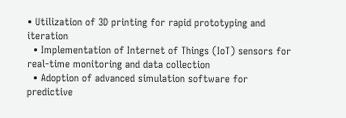• Utilization of 3D printing for rapid prototyping and iteration
  • Implementation of Internet of Things (IoT) sensors for real-time monitoring and data collection
  • Adoption of advanced simulation software for predictive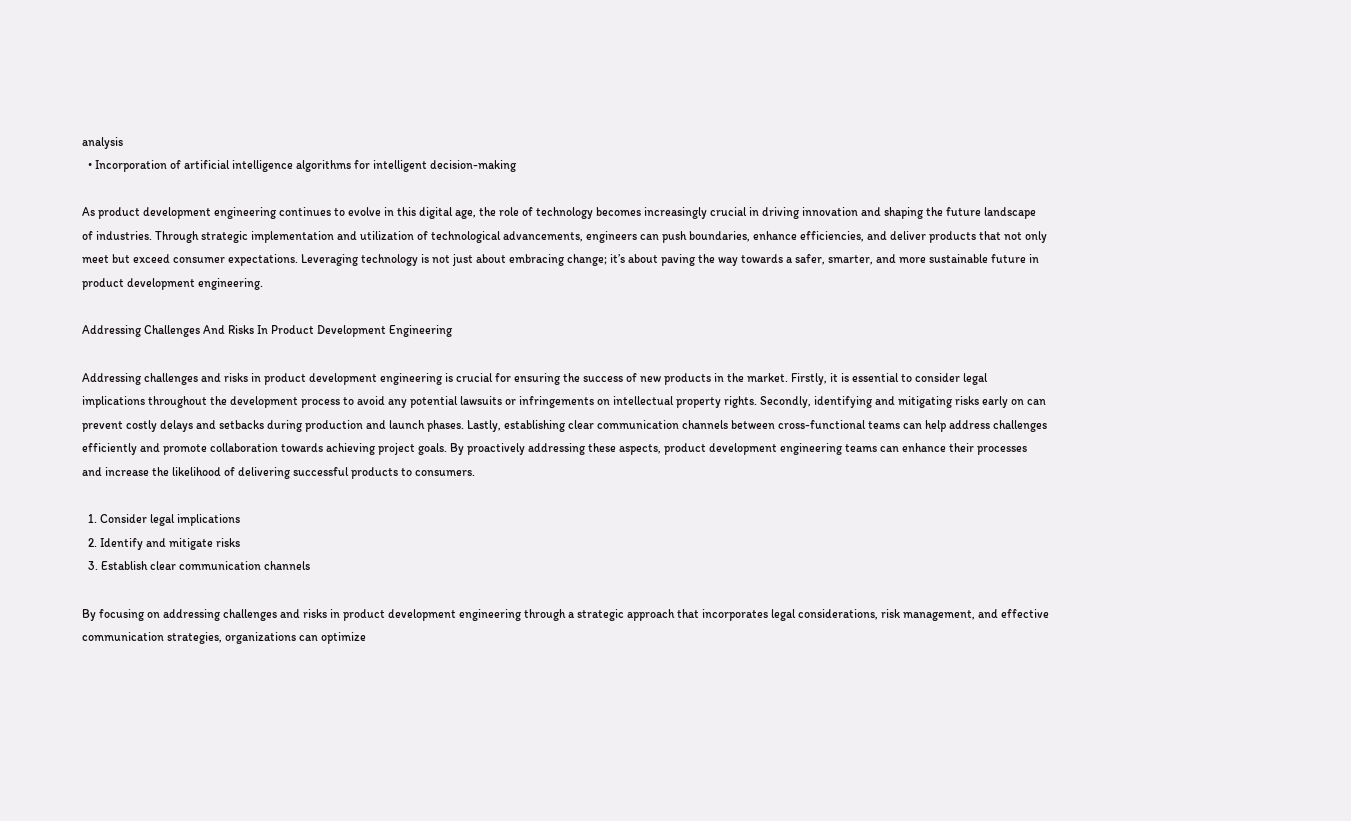analysis
  • Incorporation of artificial intelligence algorithms for intelligent decision-making

As product development engineering continues to evolve in this digital age, the role of technology becomes increasingly crucial in driving innovation and shaping the future landscape of industries. Through strategic implementation and utilization of technological advancements, engineers can push boundaries, enhance efficiencies, and deliver products that not only meet but exceed consumer expectations. Leveraging technology is not just about embracing change; it’s about paving the way towards a safer, smarter, and more sustainable future in product development engineering.

Addressing Challenges And Risks In Product Development Engineering

Addressing challenges and risks in product development engineering is crucial for ensuring the success of new products in the market. Firstly, it is essential to consider legal implications throughout the development process to avoid any potential lawsuits or infringements on intellectual property rights. Secondly, identifying and mitigating risks early on can prevent costly delays and setbacks during production and launch phases. Lastly, establishing clear communication channels between cross-functional teams can help address challenges efficiently and promote collaboration towards achieving project goals. By proactively addressing these aspects, product development engineering teams can enhance their processes and increase the likelihood of delivering successful products to consumers.

  1. Consider legal implications
  2. Identify and mitigate risks
  3. Establish clear communication channels

By focusing on addressing challenges and risks in product development engineering through a strategic approach that incorporates legal considerations, risk management, and effective communication strategies, organizations can optimize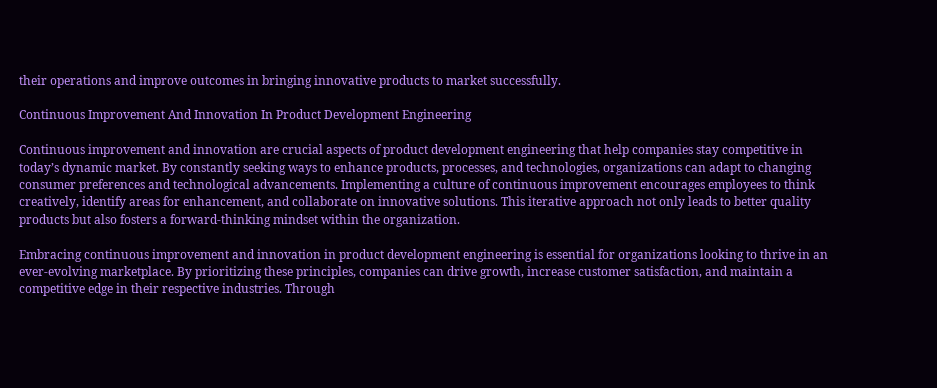their operations and improve outcomes in bringing innovative products to market successfully.

Continuous Improvement And Innovation In Product Development Engineering

Continuous improvement and innovation are crucial aspects of product development engineering that help companies stay competitive in today’s dynamic market. By constantly seeking ways to enhance products, processes, and technologies, organizations can adapt to changing consumer preferences and technological advancements. Implementing a culture of continuous improvement encourages employees to think creatively, identify areas for enhancement, and collaborate on innovative solutions. This iterative approach not only leads to better quality products but also fosters a forward-thinking mindset within the organization.

Embracing continuous improvement and innovation in product development engineering is essential for organizations looking to thrive in an ever-evolving marketplace. By prioritizing these principles, companies can drive growth, increase customer satisfaction, and maintain a competitive edge in their respective industries. Through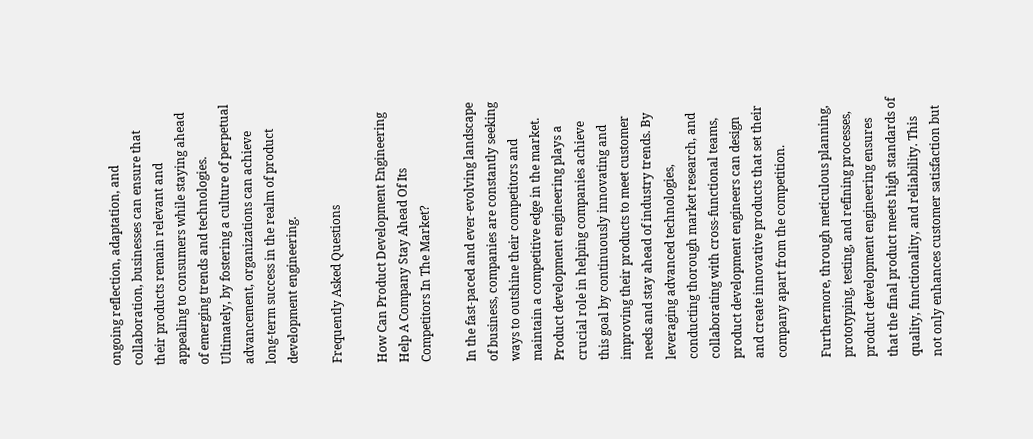ongoing reflection, adaptation, and collaboration, businesses can ensure that their products remain relevant and appealing to consumers while staying ahead of emerging trends and technologies. Ultimately, by fostering a culture of perpetual advancement, organizations can achieve long-term success in the realm of product development engineering.

Frequently Asked Questions

How Can Product Development Engineering Help A Company Stay Ahead Of Its Competitors In The Market?

In the fast-paced and ever-evolving landscape of business, companies are constantly seeking ways to outshine their competitors and maintain a competitive edge in the market. Product development engineering plays a crucial role in helping companies achieve this goal by continuously innovating and improving their products to meet customer needs and stay ahead of industry trends. By leveraging advanced technologies, conducting thorough market research, and collaborating with cross-functional teams, product development engineers can design and create innovative products that set their company apart from the competition.

Furthermore, through meticulous planning, prototyping, testing, and refining processes, product development engineering ensures that the final product meets high standards of quality, functionality, and reliability. This not only enhances customer satisfaction but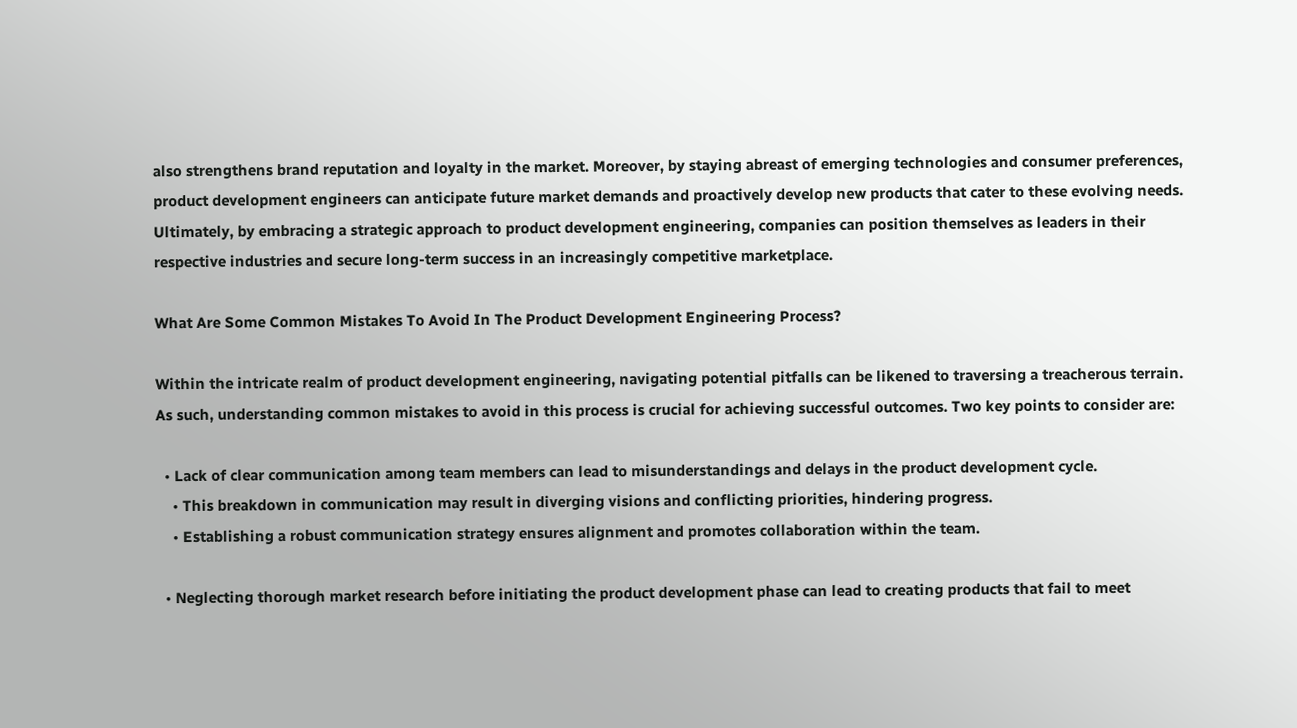also strengthens brand reputation and loyalty in the market. Moreover, by staying abreast of emerging technologies and consumer preferences, product development engineers can anticipate future market demands and proactively develop new products that cater to these evolving needs. Ultimately, by embracing a strategic approach to product development engineering, companies can position themselves as leaders in their respective industries and secure long-term success in an increasingly competitive marketplace.

What Are Some Common Mistakes To Avoid In The Product Development Engineering Process?

Within the intricate realm of product development engineering, navigating potential pitfalls can be likened to traversing a treacherous terrain. As such, understanding common mistakes to avoid in this process is crucial for achieving successful outcomes. Two key points to consider are:

  • Lack of clear communication among team members can lead to misunderstandings and delays in the product development cycle.
    • This breakdown in communication may result in diverging visions and conflicting priorities, hindering progress.
    • Establishing a robust communication strategy ensures alignment and promotes collaboration within the team.

  • Neglecting thorough market research before initiating the product development phase can lead to creating products that fail to meet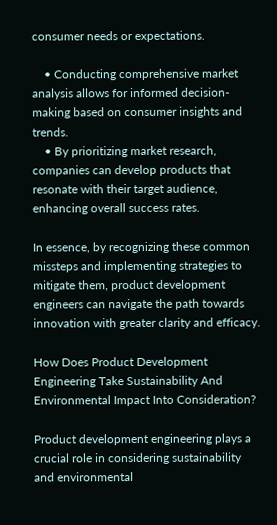consumer needs or expectations.

    • Conducting comprehensive market analysis allows for informed decision-making based on consumer insights and trends.
    • By prioritizing market research, companies can develop products that resonate with their target audience, enhancing overall success rates.

In essence, by recognizing these common missteps and implementing strategies to mitigate them, product development engineers can navigate the path towards innovation with greater clarity and efficacy.

How Does Product Development Engineering Take Sustainability And Environmental Impact Into Consideration?

Product development engineering plays a crucial role in considering sustainability and environmental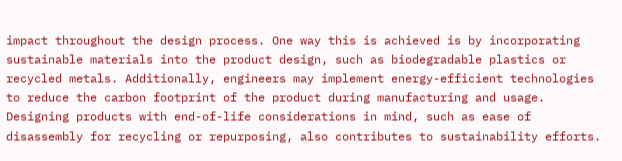impact throughout the design process. One way this is achieved is by incorporating sustainable materials into the product design, such as biodegradable plastics or recycled metals. Additionally, engineers may implement energy-efficient technologies to reduce the carbon footprint of the product during manufacturing and usage. Designing products with end-of-life considerations in mind, such as ease of disassembly for recycling or repurposing, also contributes to sustainability efforts.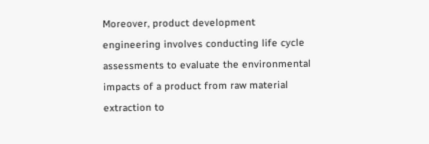Moreover, product development engineering involves conducting life cycle assessments to evaluate the environmental impacts of a product from raw material extraction to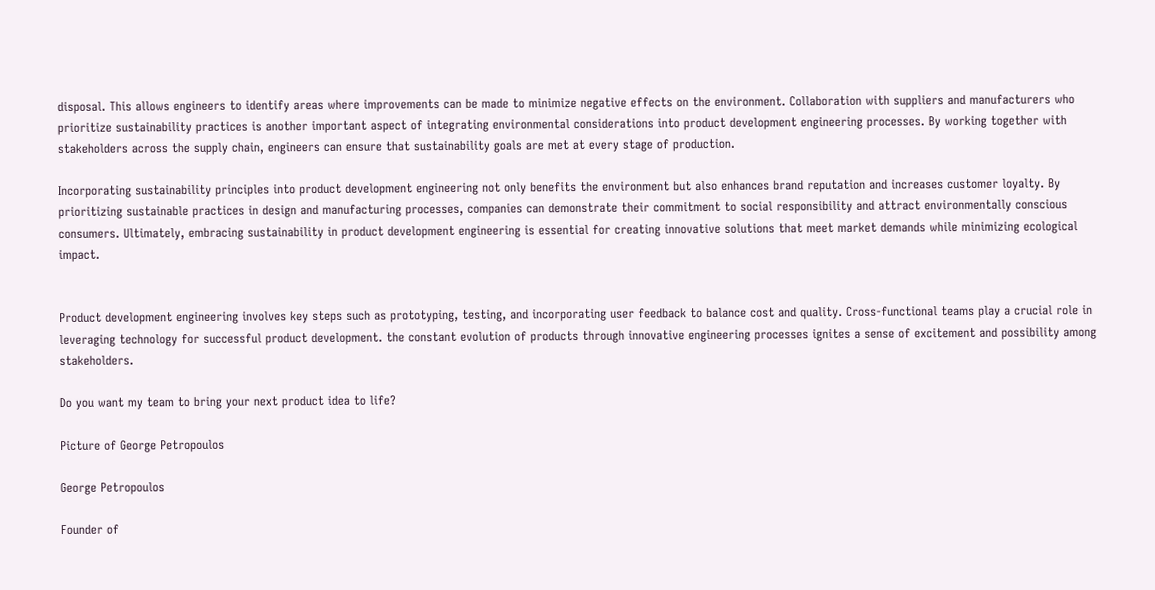disposal. This allows engineers to identify areas where improvements can be made to minimize negative effects on the environment. Collaboration with suppliers and manufacturers who prioritize sustainability practices is another important aspect of integrating environmental considerations into product development engineering processes. By working together with stakeholders across the supply chain, engineers can ensure that sustainability goals are met at every stage of production.

Incorporating sustainability principles into product development engineering not only benefits the environment but also enhances brand reputation and increases customer loyalty. By prioritizing sustainable practices in design and manufacturing processes, companies can demonstrate their commitment to social responsibility and attract environmentally conscious consumers. Ultimately, embracing sustainability in product development engineering is essential for creating innovative solutions that meet market demands while minimizing ecological impact.


Product development engineering involves key steps such as prototyping, testing, and incorporating user feedback to balance cost and quality. Cross-functional teams play a crucial role in leveraging technology for successful product development. the constant evolution of products through innovative engineering processes ignites a sense of excitement and possibility among stakeholders.

Do you want my team to bring your next product idea to life?

Picture of George Petropoulos

George Petropoulos

Founder of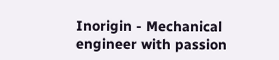Inorigin - Mechanical engineer with passion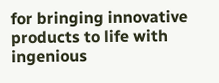for bringing innovative products to life with ingenious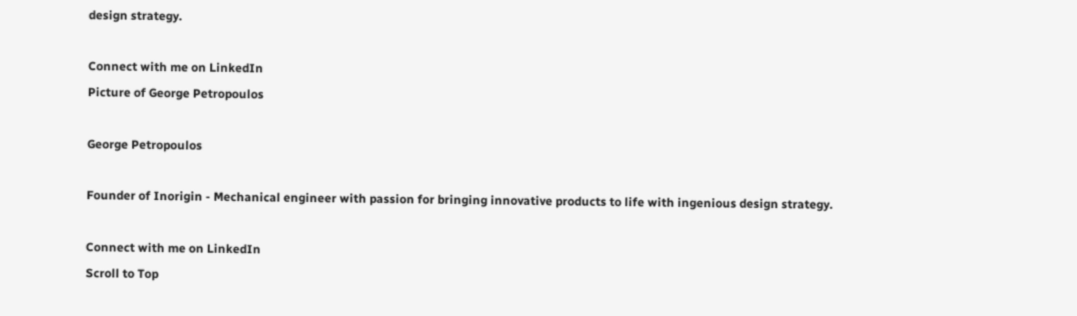design strategy.

Connect with me on LinkedIn
Picture of George Petropoulos

George Petropoulos

Founder of Inorigin - Mechanical engineer with passion for bringing innovative products to life with ingenious design strategy.

Connect with me on LinkedIn
Scroll to Top